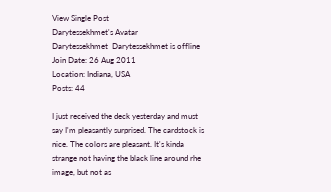View Single Post
Darytessekhmet's Avatar
Darytessekhmet  Darytessekhmet is offline
Join Date: 26 Aug 2011
Location: Indiana, USA
Posts: 44

I just received the deck yesterday and must say I'm pleasantly surprised. The cardstock is nice. The colors are pleasant. It's kinda strange not having the black line around rhe image, but not as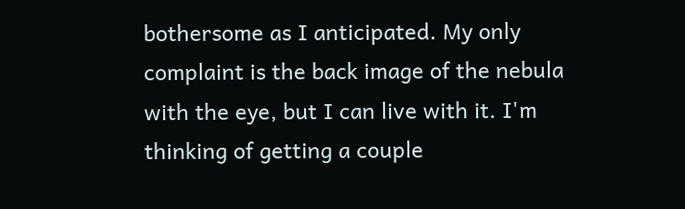bothersome as I anticipated. My only complaint is the back image of the nebula with the eye, but I can live with it. I'm thinking of getting a couple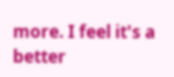more. I feel it's a better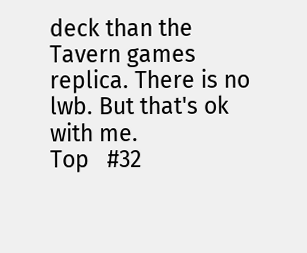deck than the Tavern games replica. There is no lwb. But that's ok with me.
Top   #32